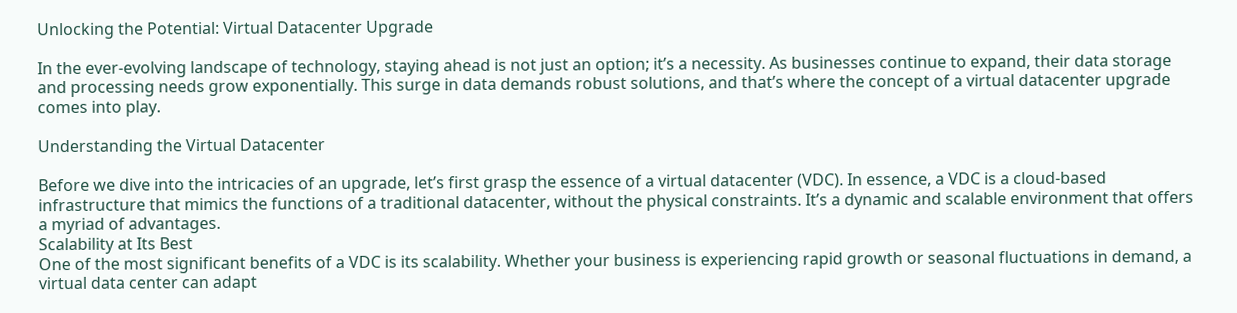Unlocking the Potential: Virtual Datacenter Upgrade

In the ever-evolving landscape of technology, staying ahead is not just an option; it’s a necessity. As businesses continue to expand, their data storage and processing needs grow exponentially. This surge in data demands robust solutions, and that’s where the concept of a virtual datacenter upgrade comes into play.

Understanding the Virtual Datacenter

Before we dive into the intricacies of an upgrade, let’s first grasp the essence of a virtual datacenter (VDC). In essence, a VDC is a cloud-based infrastructure that mimics the functions of a traditional datacenter, without the physical constraints. It’s a dynamic and scalable environment that offers a myriad of advantages.
Scalability at Its Best
One of the most significant benefits of a VDC is its scalability. Whether your business is experiencing rapid growth or seasonal fluctuations in demand, a virtual data center can adapt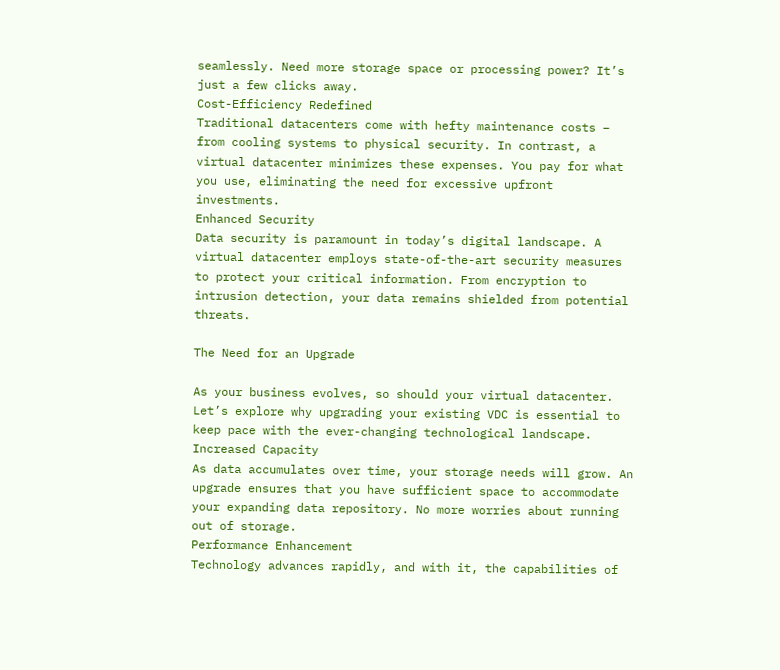seamlessly. Need more storage space or processing power? It’s just a few clicks away.
Cost-Efficiency Redefined
Traditional datacenters come with hefty maintenance costs – from cooling systems to physical security. In contrast, a virtual datacenter minimizes these expenses. You pay for what you use, eliminating the need for excessive upfront investments.
Enhanced Security
Data security is paramount in today’s digital landscape. A virtual datacenter employs state-of-the-art security measures to protect your critical information. From encryption to intrusion detection, your data remains shielded from potential threats.

The Need for an Upgrade

As your business evolves, so should your virtual datacenter. Let’s explore why upgrading your existing VDC is essential to keep pace with the ever-changing technological landscape.
Increased Capacity
As data accumulates over time, your storage needs will grow. An upgrade ensures that you have sufficient space to accommodate your expanding data repository. No more worries about running out of storage.
Performance Enhancement
Technology advances rapidly, and with it, the capabilities of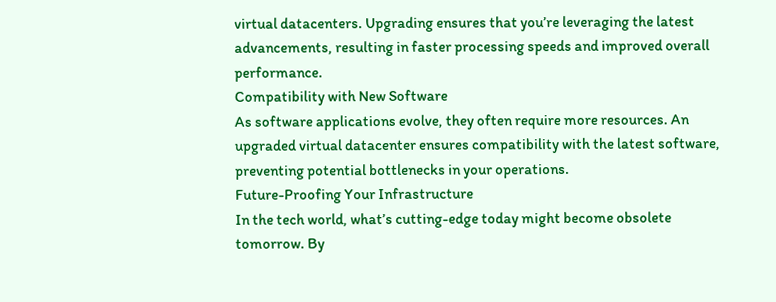virtual datacenters. Upgrading ensures that you’re leveraging the latest advancements, resulting in faster processing speeds and improved overall performance.
Compatibility with New Software
As software applications evolve, they often require more resources. An upgraded virtual datacenter ensures compatibility with the latest software, preventing potential bottlenecks in your operations.
Future-Proofing Your Infrastructure
In the tech world, what’s cutting-edge today might become obsolete tomorrow. By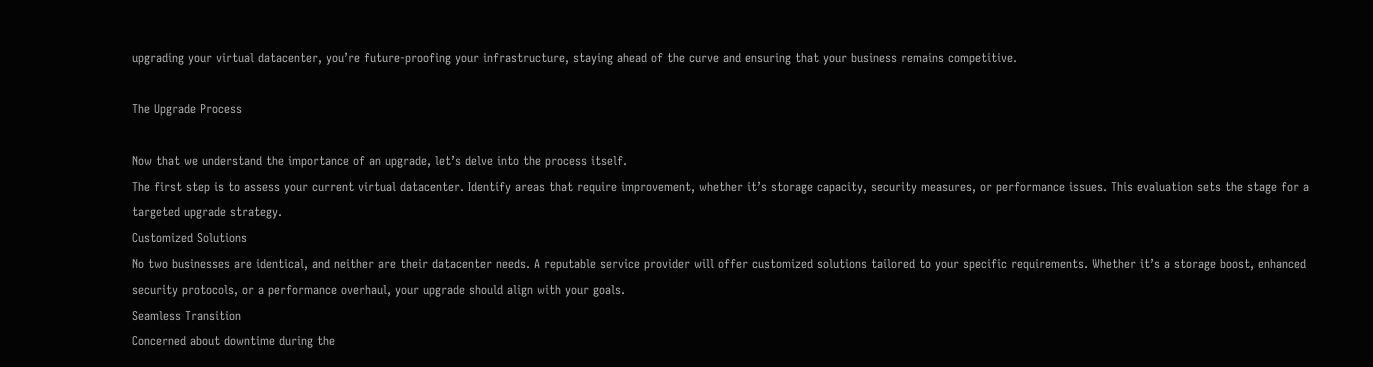upgrading your virtual datacenter, you’re future-proofing your infrastructure, staying ahead of the curve and ensuring that your business remains competitive.

The Upgrade Process

Now that we understand the importance of an upgrade, let’s delve into the process itself.
The first step is to assess your current virtual datacenter. Identify areas that require improvement, whether it’s storage capacity, security measures, or performance issues. This evaluation sets the stage for a targeted upgrade strategy.
Customized Solutions
No two businesses are identical, and neither are their datacenter needs. A reputable service provider will offer customized solutions tailored to your specific requirements. Whether it’s a storage boost, enhanced security protocols, or a performance overhaul, your upgrade should align with your goals.
Seamless Transition
Concerned about downtime during the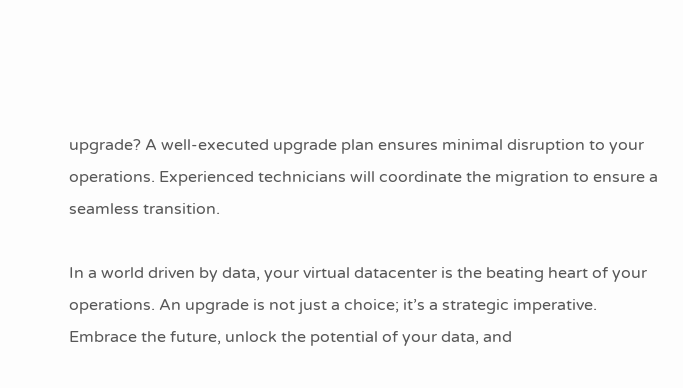upgrade? A well-executed upgrade plan ensures minimal disruption to your operations. Experienced technicians will coordinate the migration to ensure a seamless transition.

In a world driven by data, your virtual datacenter is the beating heart of your operations. An upgrade is not just a choice; it’s a strategic imperative. Embrace the future, unlock the potential of your data, and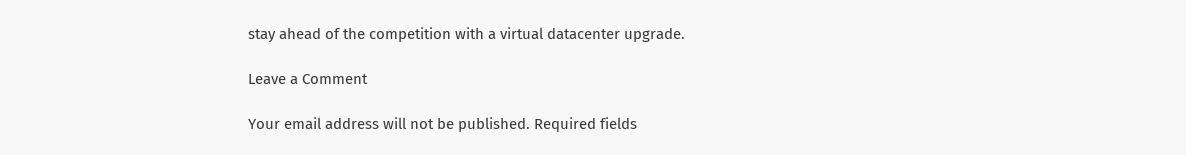stay ahead of the competition with a virtual datacenter upgrade.

Leave a Comment

Your email address will not be published. Required fields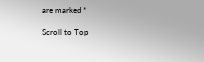are marked *

Scroll to Top